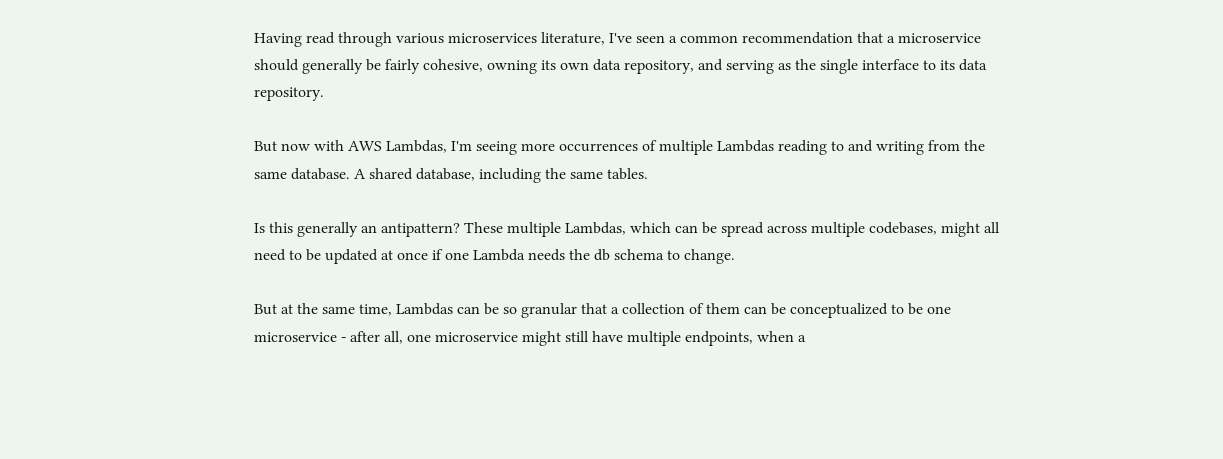Having read through various microservices literature, I've seen a common recommendation that a microservice should generally be fairly cohesive, owning its own data repository, and serving as the single interface to its data repository.

But now with AWS Lambdas, I'm seeing more occurrences of multiple Lambdas reading to and writing from the same database. A shared database, including the same tables.

Is this generally an antipattern? These multiple Lambdas, which can be spread across multiple codebases, might all need to be updated at once if one Lambda needs the db schema to change.

But at the same time, Lambdas can be so granular that a collection of them can be conceptualized to be one microservice - after all, one microservice might still have multiple endpoints, when a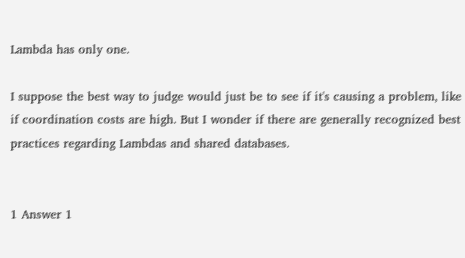Lambda has only one.

I suppose the best way to judge would just be to see if it's causing a problem, like if coordination costs are high. But I wonder if there are generally recognized best practices regarding Lambdas and shared databases.


1 Answer 1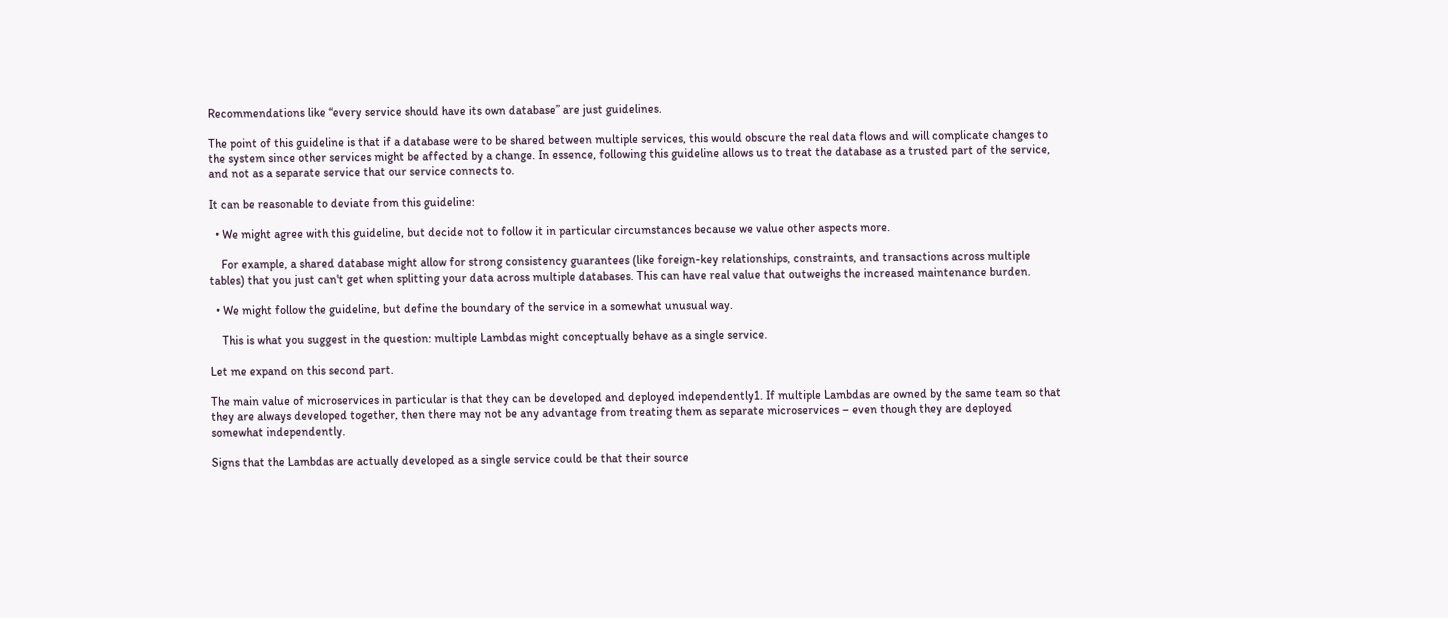Recommendations like “every service should have its own database” are just guidelines.

The point of this guideline is that if a database were to be shared between multiple services, this would obscure the real data flows and will complicate changes to the system since other services might be affected by a change. In essence, following this guideline allows us to treat the database as a trusted part of the service, and not as a separate service that our service connects to.

It can be reasonable to deviate from this guideline:

  • We might agree with this guideline, but decide not to follow it in particular circumstances because we value other aspects more.

    For example, a shared database might allow for strong consistency guarantees (like foreign-key relationships, constraints, and transactions across multiple tables) that you just can't get when splitting your data across multiple databases. This can have real value that outweighs the increased maintenance burden.

  • We might follow the guideline, but define the boundary of the service in a somewhat unusual way.

    This is what you suggest in the question: multiple Lambdas might conceptually behave as a single service.

Let me expand on this second part.

The main value of microservices in particular is that they can be developed and deployed independently1. If multiple Lambdas are owned by the same team so that they are always developed together, then there may not be any advantage from treating them as separate microservices – even though they are deployed somewhat independently.

Signs that the Lambdas are actually developed as a single service could be that their source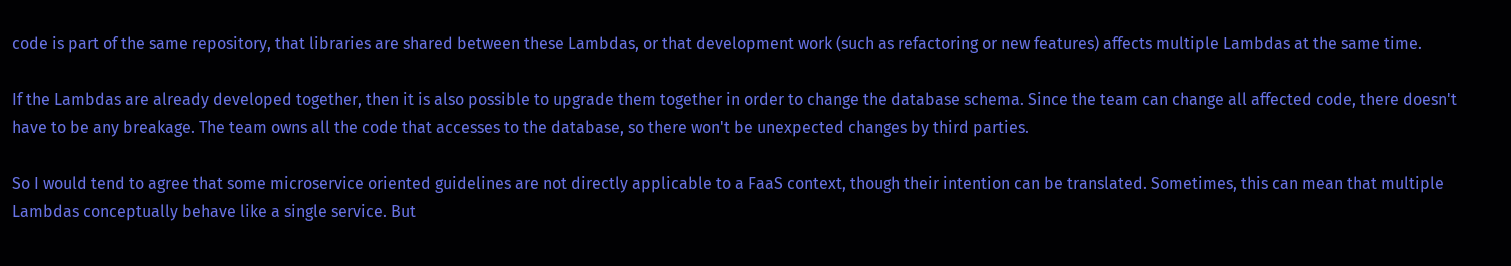code is part of the same repository, that libraries are shared between these Lambdas, or that development work (such as refactoring or new features) affects multiple Lambdas at the same time.

If the Lambdas are already developed together, then it is also possible to upgrade them together in order to change the database schema. Since the team can change all affected code, there doesn't have to be any breakage. The team owns all the code that accesses to the database, so there won't be unexpected changes by third parties.

So I would tend to agree that some microservice oriented guidelines are not directly applicable to a FaaS context, though their intention can be translated. Sometimes, this can mean that multiple Lambdas conceptually behave like a single service. But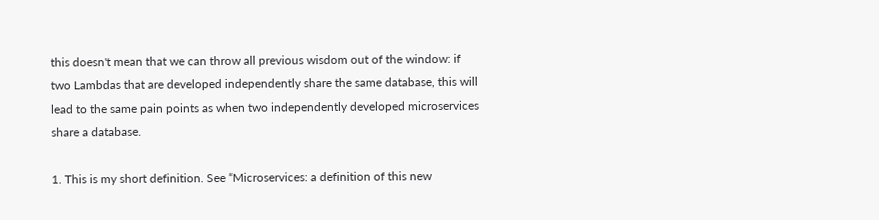this doesn't mean that we can throw all previous wisdom out of the window: if two Lambdas that are developed independently share the same database, this will lead to the same pain points as when two independently developed microservices share a database.

1. This is my short definition. See “Microservices: a definition of this new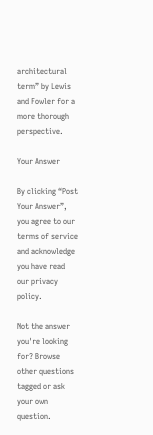architectural term” by Lewis and Fowler for a more thorough perspective.

Your Answer

By clicking “Post Your Answer”, you agree to our terms of service and acknowledge you have read our privacy policy.

Not the answer you're looking for? Browse other questions tagged or ask your own question.